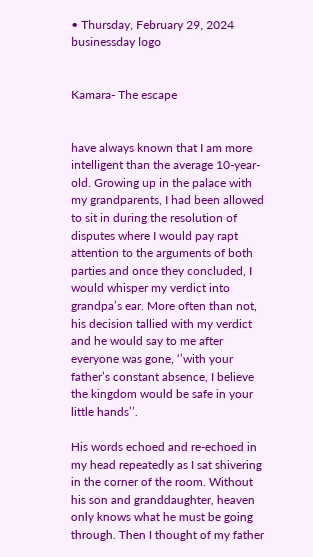• Thursday, February 29, 2024
businessday logo


Kamara- The escape


have always known that I am more intelligent than the average 10-year-old. Growing up in the palace with my grandparents, I had been allowed to sit in during the resolution of disputes where I would pay rapt attention to the arguments of both parties and once they concluded, I would whisper my verdict into grandpa’s ear. More often than not, his decision tallied with my verdict and he would say to me after everyone was gone, ‘’with your father’s constant absence, I believe the kingdom would be safe in your little hands’’.

His words echoed and re-echoed in my head repeatedly as I sat shivering in the corner of the room. Without his son and granddaughter, heaven only knows what he must be going through. Then I thought of my father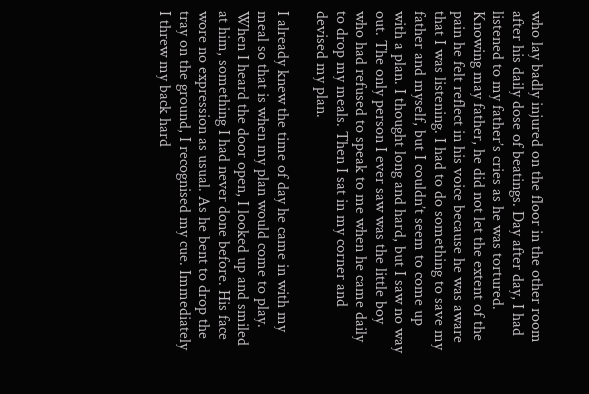who lay badly injured on the floor in the other room after his daily dose of beatings. Day after day, I had listened to my father’s cries as he was tortured. Knowing may father, he did not let the extent of the pain he felt reflect in his voice because he was aware that I was listening. I had to do something to save my father and myself, but I couldn’t seem to come up with a plan. I thought long and hard, but I saw no way out. The only person I ever saw was the little boy who had refused to speak to me when he came daily to drop my meals. Then I sat in my corner and devised my plan.

I already knew the time of day he came in with my meal so that is when my plan would come to play. When I heard the door open, I looked up and smiled at him, something I had never done before. His face wore no expression as usual. As he bent to drop the tray on the ground, I recognised my cue. Immediately I threw my back hard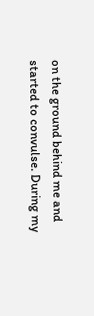on the ground behind me and started to convulse. During my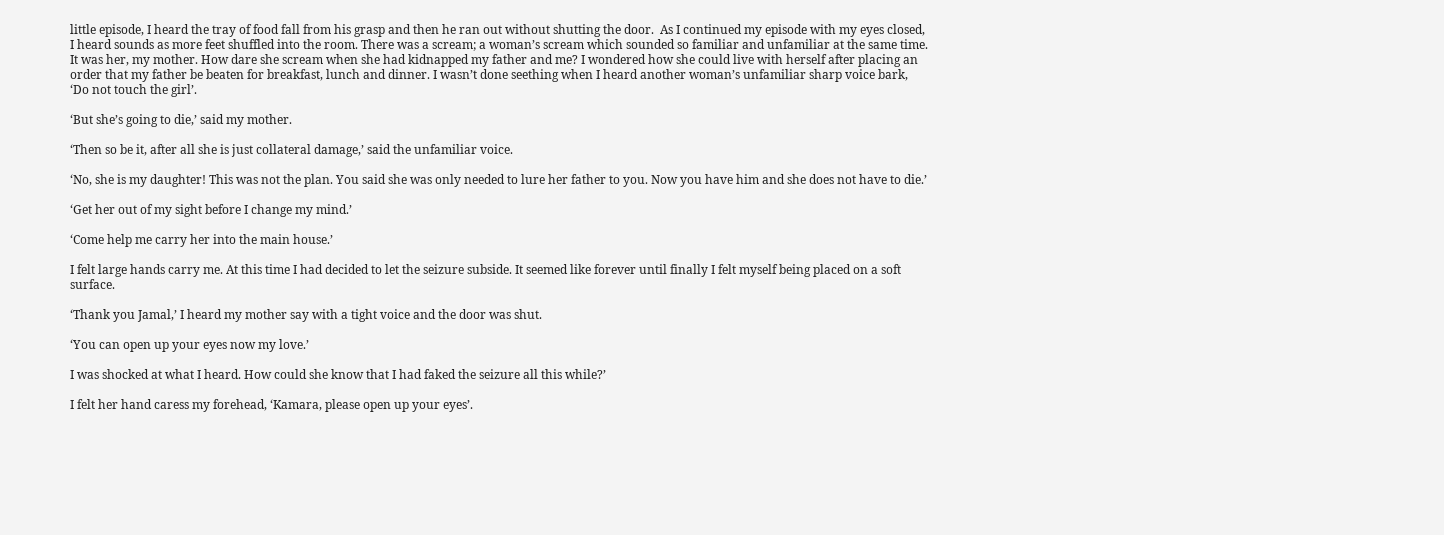little episode, I heard the tray of food fall from his grasp and then he ran out without shutting the door.  As I continued my episode with my eyes closed, I heard sounds as more feet shuffled into the room. There was a scream; a woman’s scream which sounded so familiar and unfamiliar at the same time. It was her, my mother. How dare she scream when she had kidnapped my father and me? I wondered how she could live with herself after placing an order that my father be beaten for breakfast, lunch and dinner. I wasn’t done seething when I heard another woman’s unfamiliar sharp voice bark, ‘Do not touch the girl’.

‘But she’s going to die,’ said my mother.

‘Then so be it, after all she is just collateral damage,’ said the unfamiliar voice.

‘No, she is my daughter! This was not the plan. You said she was only needed to lure her father to you. Now you have him and she does not have to die.’

‘Get her out of my sight before I change my mind.’

‘Come help me carry her into the main house.’

I felt large hands carry me. At this time I had decided to let the seizure subside. It seemed like forever until finally I felt myself being placed on a soft surface.

‘Thank you Jamal,’ I heard my mother say with a tight voice and the door was shut.

‘You can open up your eyes now my love.’

I was shocked at what I heard. How could she know that I had faked the seizure all this while?’

I felt her hand caress my forehead, ‘Kamara, please open up your eyes’.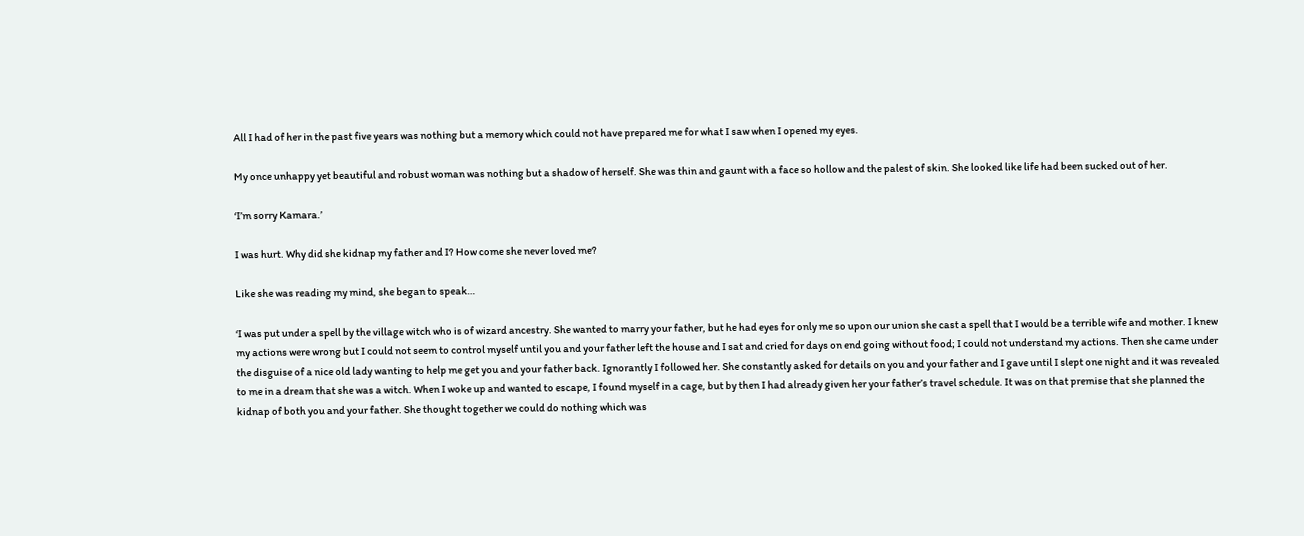All I had of her in the past five years was nothing but a memory which could not have prepared me for what I saw when I opened my eyes.

My once unhappy yet beautiful and robust woman was nothing but a shadow of herself. She was thin and gaunt with a face so hollow and the palest of skin. She looked like life had been sucked out of her.

‘I’m sorry Kamara.’

I was hurt. Why did she kidnap my father and I? How come she never loved me?

Like she was reading my mind, she began to speak…

‘I was put under a spell by the village witch who is of wizard ancestry. She wanted to marry your father, but he had eyes for only me so upon our union she cast a spell that I would be a terrible wife and mother. I knew my actions were wrong but I could not seem to control myself until you and your father left the house and I sat and cried for days on end going without food; I could not understand my actions. Then she came under the disguise of a nice old lady wanting to help me get you and your father back. Ignorantly I followed her. She constantly asked for details on you and your father and I gave until I slept one night and it was revealed to me in a dream that she was a witch. When I woke up and wanted to escape, I found myself in a cage, but by then I had already given her your father’s travel schedule. It was on that premise that she planned the kidnap of both you and your father. She thought together we could do nothing which was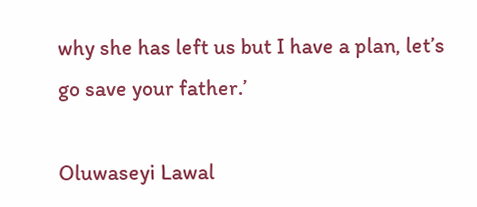why she has left us but I have a plan, let’s go save your father.’

Oluwaseyi Lawal